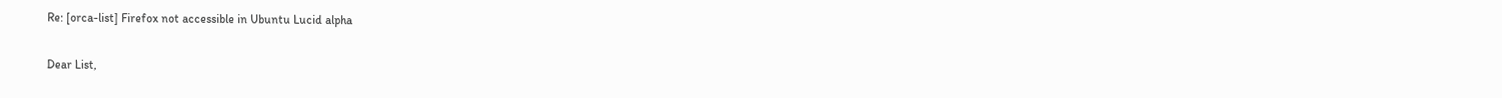Re: [orca-list] Firefox not accessible in Ubuntu Lucid alpha

Dear List,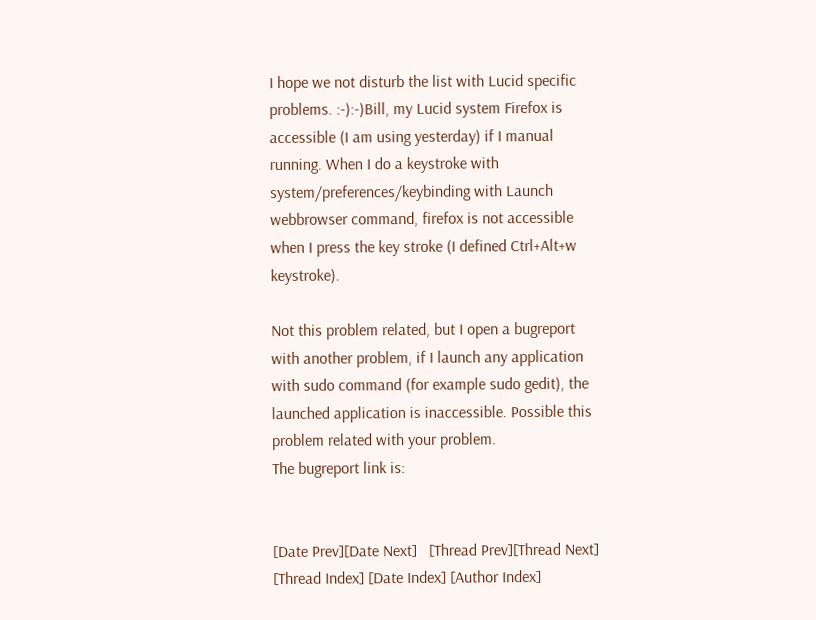I hope we not disturb the list with Lucid specific problems. :-):-)Bill, my Lucid system Firefox is accessible (I am using yesterday) if I manual running. When I do a keystroke with system/preferences/keybinding with Launch webbrowser command, firefox is not accessible when I press the key stroke (I defined Ctrl+Alt+w keystroke).

Not this problem related, but I open a bugreport with another problem, if I launch any application with sudo command (for example sudo gedit), the launched application is inaccessible. Possible this problem related with your problem.
The bugreport link is:


[Date Prev][Date Next]   [Thread Prev][Thread Next]   [Thread Index] [Date Index] [Author Index]